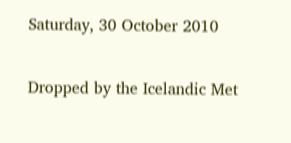Saturday, 30 October 2010


Dropped by the Icelandic Met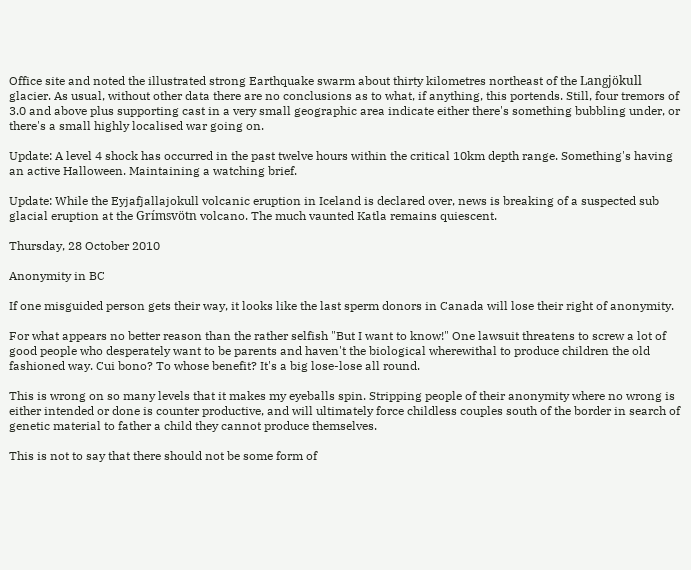Office site and noted the illustrated strong Earthquake swarm about thirty kilometres northeast of the Langjökull glacier. As usual, without other data there are no conclusions as to what, if anything, this portends. Still, four tremors of 3.0 and above plus supporting cast in a very small geographic area indicate either there's something bubbling under, or there's a small highly localised war going on.

Update: A level 4 shock has occurred in the past twelve hours within the critical 10km depth range. Something's having an active Halloween. Maintaining a watching brief.

Update: While the Eyjafjallajokull volcanic eruption in Iceland is declared over, news is breaking of a suspected sub glacial eruption at the Grímsvötn volcano. The much vaunted Katla remains quiescent.

Thursday, 28 October 2010

Anonymity in BC

If one misguided person gets their way, it looks like the last sperm donors in Canada will lose their right of anonymity.

For what appears no better reason than the rather selfish "But I want to know!" One lawsuit threatens to screw a lot of good people who desperately want to be parents and haven't the biological wherewithal to produce children the old fashioned way. Cui bono? To whose benefit? It's a big lose-lose all round.

This is wrong on so many levels that it makes my eyeballs spin. Stripping people of their anonymity where no wrong is either intended or done is counter productive, and will ultimately force childless couples south of the border in search of genetic material to father a child they cannot produce themselves.

This is not to say that there should not be some form of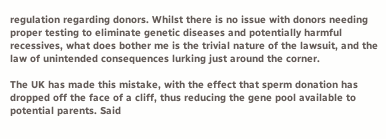regulation regarding donors. Whilst there is no issue with donors needing proper testing to eliminate genetic diseases and potentially harmful recessives, what does bother me is the trivial nature of the lawsuit, and the law of unintended consequences lurking just around the corner.

The UK has made this mistake, with the effect that sperm donation has dropped off the face of a cliff, thus reducing the gene pool available to potential parents. Said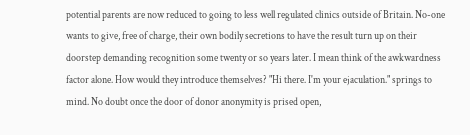potential parents are now reduced to going to less well regulated clinics outside of Britain. No-one wants to give, free of charge, their own bodily secretions to have the result turn up on their doorstep demanding recognition some twenty or so years later. I mean think of the awkwardness factor alone. How would they introduce themselves? "Hi there. I'm your ejaculation." springs to mind. No doubt once the door of donor anonymity is prised open,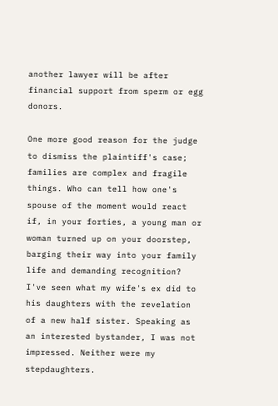another lawyer will be after financial support from sperm or egg donors.

One more good reason for the judge to dismiss the plaintiff's case; families are complex and fragile things. Who can tell how one's spouse of the moment would react if, in your forties, a young man or woman turned up on your doorstep, barging their way into your family life and demanding recognition? I've seen what my wife's ex did to his daughters with the revelation of a new half sister. Speaking as an interested bystander, I was not impressed. Neither were my stepdaughters.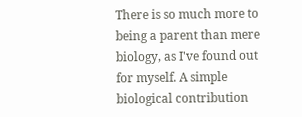There is so much more to being a parent than mere biology, as I've found out for myself. A simple biological contribution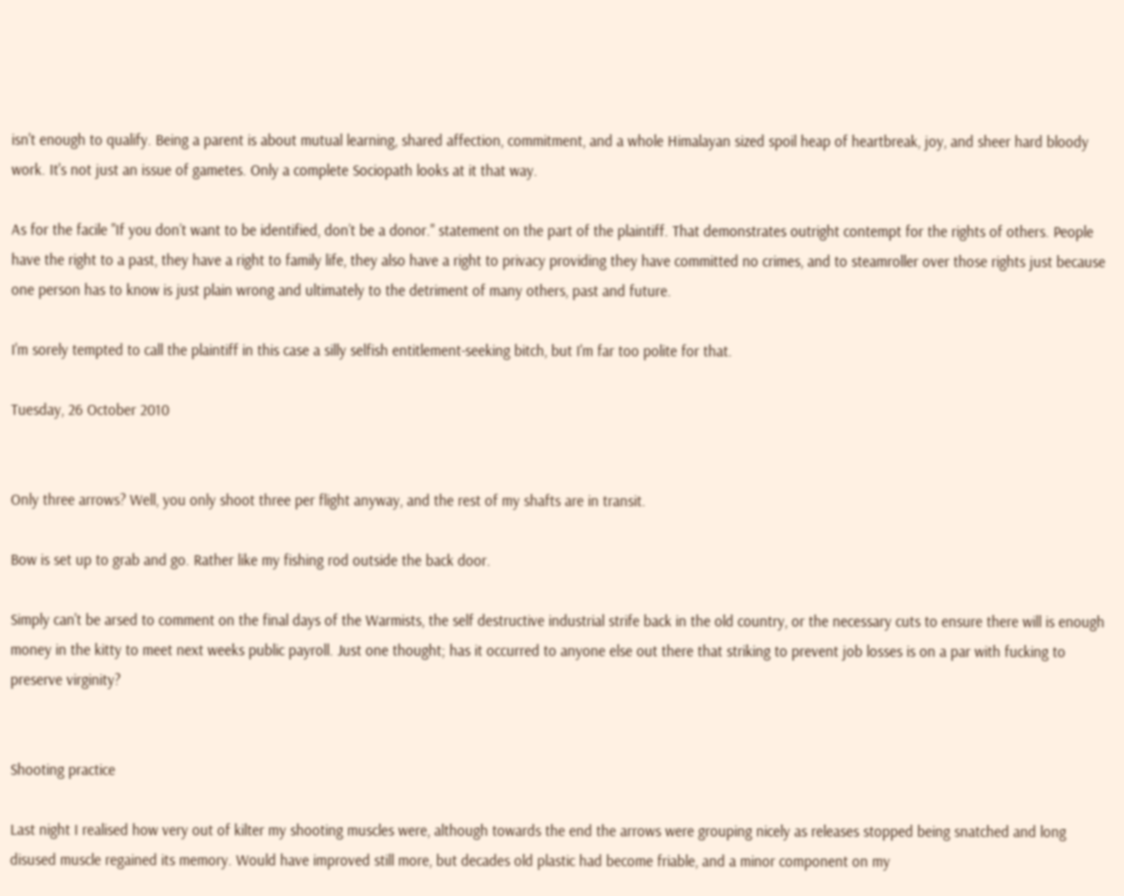isn't enough to qualify. Being a parent is about mutual learning, shared affection, commitment, and a whole Himalayan sized spoil heap of heartbreak, joy, and sheer hard bloody work. It's not just an issue of gametes. Only a complete Sociopath looks at it that way.

As for the facile "If you don’t want to be identified, don’t be a donor." statement on the part of the plaintiff. That demonstrates outright contempt for the rights of others. People have the right to a past, they have a right to family life, they also have a right to privacy providing they have committed no crimes, and to steamroller over those rights just because one person has to know is just plain wrong and ultimately to the detriment of many others, past and future.

I'm sorely tempted to call the plaintiff in this case a silly selfish entitlement-seeking bitch, but I'm far too polite for that.

Tuesday, 26 October 2010


Only three arrows? Well, you only shoot three per flight anyway, and the rest of my shafts are in transit.

Bow is set up to grab and go. Rather like my fishing rod outside the back door.

Simply can't be arsed to comment on the final days of the Warmists, the self destructive industrial strife back in the old country, or the necessary cuts to ensure there will is enough money in the kitty to meet next weeks public payroll. Just one thought; has it occurred to anyone else out there that striking to prevent job losses is on a par with fucking to preserve virginity?


Shooting practice

Last night I realised how very out of kilter my shooting muscles were, although towards the end the arrows were grouping nicely as releases stopped being snatched and long disused muscle regained its memory. Would have improved still more, but decades old plastic had become friable, and a minor component on my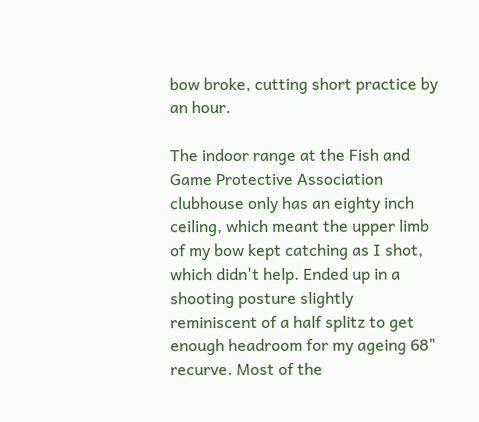bow broke, cutting short practice by an hour.

The indoor range at the Fish and Game Protective Association clubhouse only has an eighty inch ceiling, which meant the upper limb of my bow kept catching as I shot, which didn't help. Ended up in a shooting posture slightly reminiscent of a half splitz to get enough headroom for my ageing 68" recurve. Most of the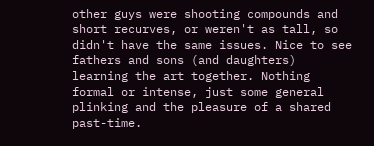other guys were shooting compounds and short recurves, or weren't as tall, so didn't have the same issues. Nice to see fathers and sons (and daughters) learning the art together. Nothing formal or intense, just some general plinking and the pleasure of a shared past-time.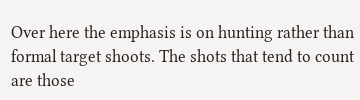Over here the emphasis is on hunting rather than formal target shoots. The shots that tend to count are those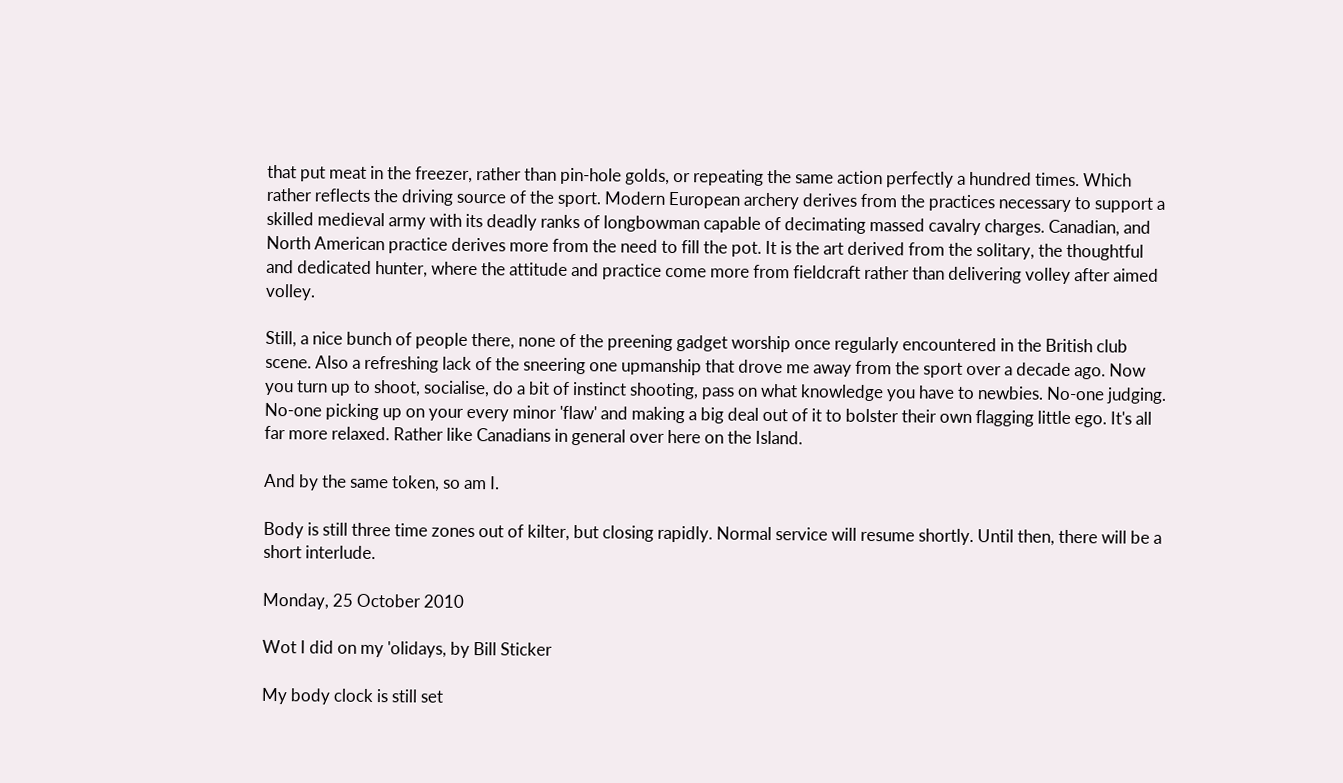that put meat in the freezer, rather than pin-hole golds, or repeating the same action perfectly a hundred times. Which rather reflects the driving source of the sport. Modern European archery derives from the practices necessary to support a skilled medieval army with its deadly ranks of longbowman capable of decimating massed cavalry charges. Canadian, and North American practice derives more from the need to fill the pot. It is the art derived from the solitary, the thoughtful and dedicated hunter, where the attitude and practice come more from fieldcraft rather than delivering volley after aimed volley.

Still, a nice bunch of people there, none of the preening gadget worship once regularly encountered in the British club scene. Also a refreshing lack of the sneering one upmanship that drove me away from the sport over a decade ago. Now you turn up to shoot, socialise, do a bit of instinct shooting, pass on what knowledge you have to newbies. No-one judging. No-one picking up on your every minor 'flaw' and making a big deal out of it to bolster their own flagging little ego. It's all far more relaxed. Rather like Canadians in general over here on the Island.

And by the same token, so am I.

Body is still three time zones out of kilter, but closing rapidly. Normal service will resume shortly. Until then, there will be a short interlude.

Monday, 25 October 2010

Wot I did on my 'olidays, by Bill Sticker

My body clock is still set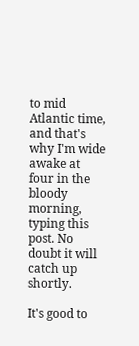to mid Atlantic time, and that's why I'm wide awake at four in the bloody morning, typing this post. No doubt it will catch up shortly.

It's good to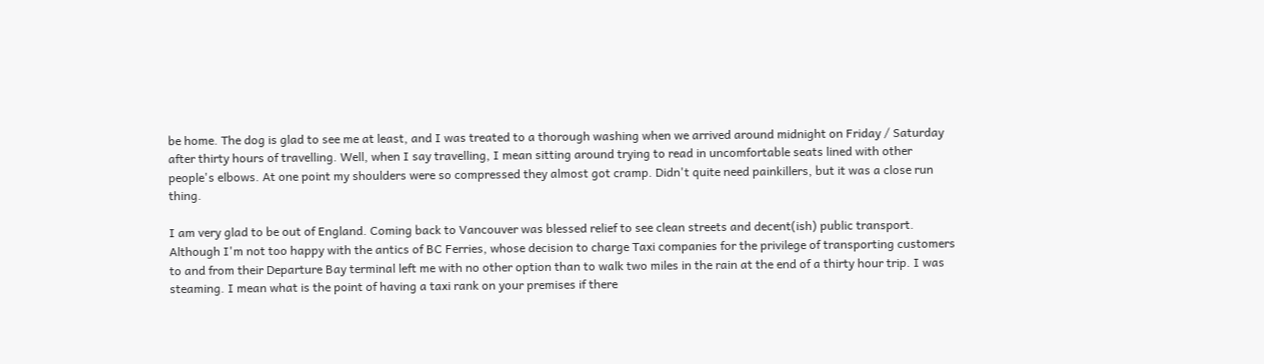be home. The dog is glad to see me at least, and I was treated to a thorough washing when we arrived around midnight on Friday / Saturday after thirty hours of travelling. Well, when I say travelling, I mean sitting around trying to read in uncomfortable seats lined with other people's elbows. At one point my shoulders were so compressed they almost got cramp. Didn't quite need painkillers, but it was a close run thing.

I am very glad to be out of England. Coming back to Vancouver was blessed relief to see clean streets and decent(ish) public transport. Although I'm not too happy with the antics of BC Ferries, whose decision to charge Taxi companies for the privilege of transporting customers to and from their Departure Bay terminal left me with no other option than to walk two miles in the rain at the end of a thirty hour trip. I was steaming. I mean what is the point of having a taxi rank on your premises if there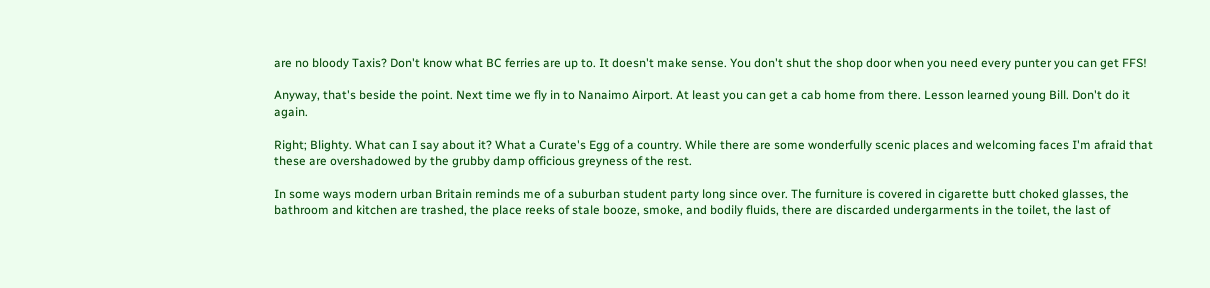are no bloody Taxis? Don't know what BC ferries are up to. It doesn't make sense. You don't shut the shop door when you need every punter you can get FFS!

Anyway, that's beside the point. Next time we fly in to Nanaimo Airport. At least you can get a cab home from there. Lesson learned young Bill. Don't do it again.

Right; Blighty. What can I say about it? What a Curate's Egg of a country. While there are some wonderfully scenic places and welcoming faces I'm afraid that these are overshadowed by the grubby damp officious greyness of the rest.

In some ways modern urban Britain reminds me of a suburban student party long since over. The furniture is covered in cigarette butt choked glasses, the bathroom and kitchen are trashed, the place reeks of stale booze, smoke, and bodily fluids, there are discarded undergarments in the toilet, the last of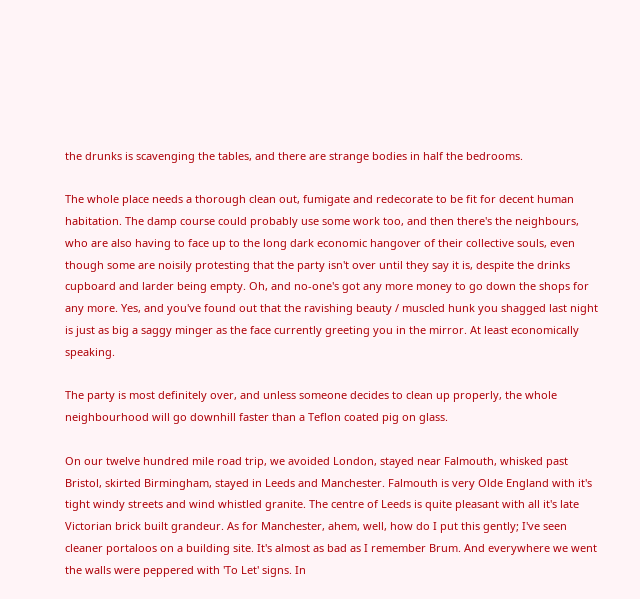the drunks is scavenging the tables, and there are strange bodies in half the bedrooms.

The whole place needs a thorough clean out, fumigate and redecorate to be fit for decent human habitation. The damp course could probably use some work too, and then there's the neighbours, who are also having to face up to the long dark economic hangover of their collective souls, even though some are noisily protesting that the party isn't over until they say it is, despite the drinks cupboard and larder being empty. Oh, and no-one's got any more money to go down the shops for any more. Yes, and you've found out that the ravishing beauty / muscled hunk you shagged last night is just as big a saggy minger as the face currently greeting you in the mirror. At least economically speaking.

The party is most definitely over, and unless someone decides to clean up properly, the whole neighbourhood will go downhill faster than a Teflon coated pig on glass.

On our twelve hundred mile road trip, we avoided London, stayed near Falmouth, whisked past Bristol, skirted Birmingham, stayed in Leeds and Manchester. Falmouth is very Olde England with it's tight windy streets and wind whistled granite. The centre of Leeds is quite pleasant with all it's late Victorian brick built grandeur. As for Manchester, ahem, well, how do I put this gently; I've seen cleaner portaloos on a building site. It's almost as bad as I remember Brum. And everywhere we went the walls were peppered with 'To Let' signs. In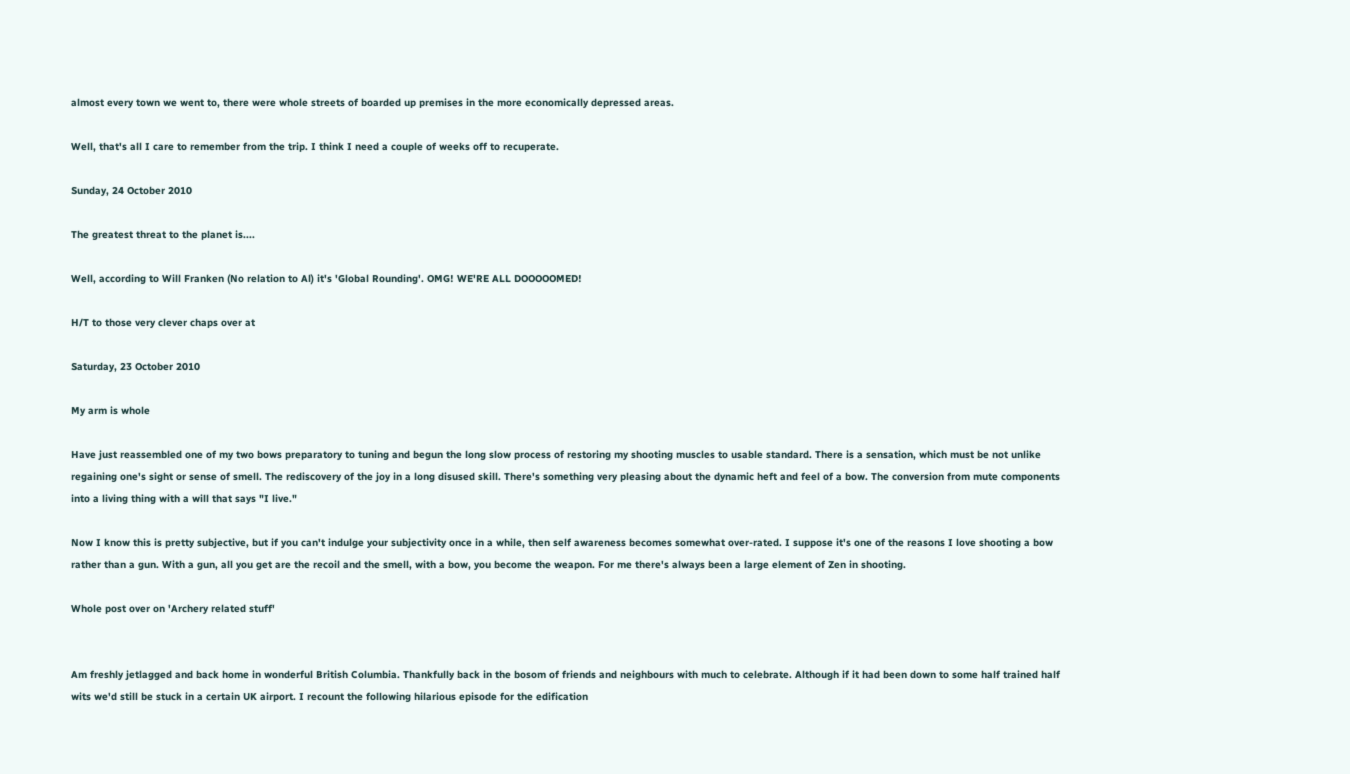almost every town we went to, there were whole streets of boarded up premises in the more economically depressed areas.

Well, that's all I care to remember from the trip. I think I need a couple of weeks off to recuperate.

Sunday, 24 October 2010

The greatest threat to the planet is....

Well, according to Will Franken (No relation to Al) it's 'Global Rounding'. OMG! WE'RE ALL DOOOOOMED!

H/T to those very clever chaps over at

Saturday, 23 October 2010

My arm is whole

Have just reassembled one of my two bows preparatory to tuning and begun the long slow process of restoring my shooting muscles to usable standard. There is a sensation, which must be not unlike regaining one's sight or sense of smell. The rediscovery of the joy in a long disused skill. There's something very pleasing about the dynamic heft and feel of a bow. The conversion from mute components into a living thing with a will that says "I live."

Now I know this is pretty subjective, but if you can't indulge your subjectivity once in a while, then self awareness becomes somewhat over-rated. I suppose it's one of the reasons I love shooting a bow rather than a gun. With a gun, all you get are the recoil and the smell, with a bow, you become the weapon. For me there's always been a large element of Zen in shooting.

Whole post over on 'Archery related stuff'


Am freshly jetlagged and back home in wonderful British Columbia. Thankfully back in the bosom of friends and neighbours with much to celebrate. Although if it had been down to some half trained half wits we'd still be stuck in a certain UK airport. I recount the following hilarious episode for the edification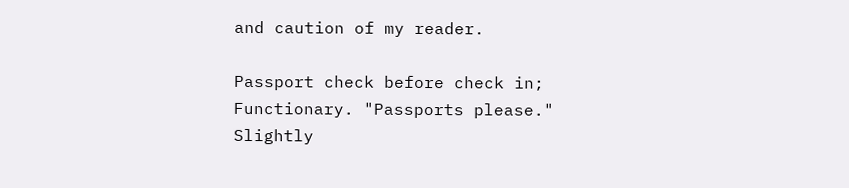and caution of my reader.

Passport check before check in;
Functionary. "Passports please." Slightly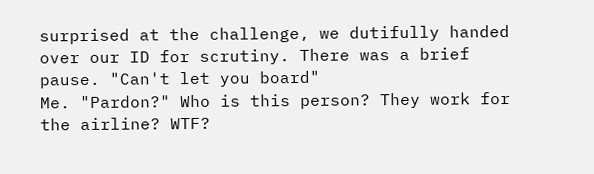surprised at the challenge, we dutifully handed over our ID for scrutiny. There was a brief pause. "Can't let you board"
Me. "Pardon?" Who is this person? They work for the airline? WTF?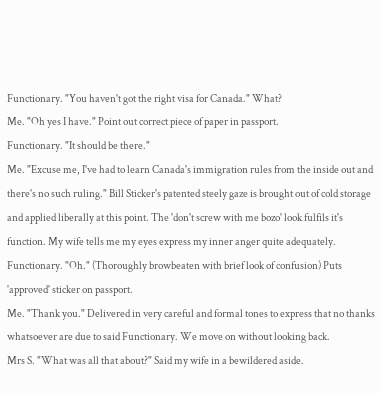Functionary. "You haven't got the right visa for Canada." What?
Me. "Oh yes I have." Point out correct piece of paper in passport.
Functionary. "It should be there."
Me. "Excuse me, I've had to learn Canada's immigration rules from the inside out and there's no such ruling." Bill Sticker's patented steely gaze is brought out of cold storage and applied liberally at this point. The 'don't screw with me bozo' look fulfils it's function. My wife tells me my eyes express my inner anger quite adequately.
Functionary. "Oh." (Thoroughly browbeaten with brief look of confusion) Puts 'approved' sticker on passport.
Me. "Thank you." Delivered in very careful and formal tones to express that no thanks whatsoever are due to said Functionary. We move on without looking back.
Mrs S. "What was all that about?" Said my wife in a bewildered aside.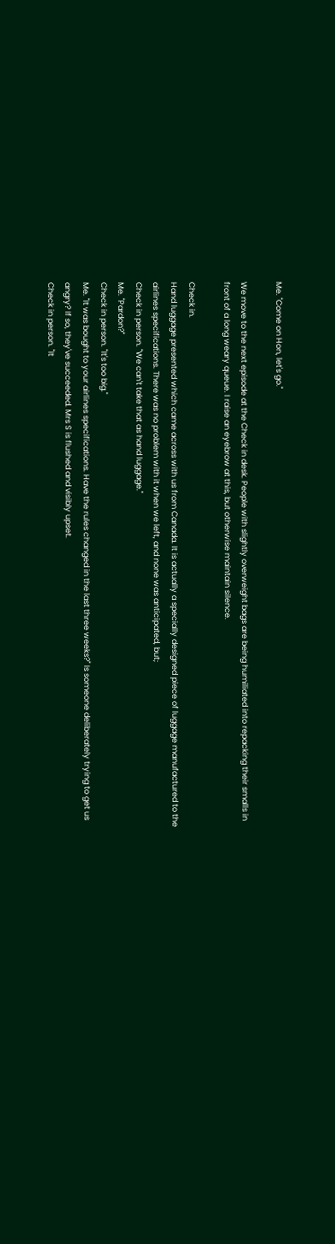Me. "Come on Hon, let's go."

We move to the next episode at the Check in desk. People with slightly overweight bags are being humiliated into repacking their smalls in front of a long weary queue. I raise an eyebrow at this, but otherwise maintain silence.

Check in.
Hand luggage presented which came across with us from Canada. It is actually a specially designed piece of luggage manufactured to the airlines specifications. There was no problem with it when we left, and none was anticipated, but;
Check in person. "We can't take that as hand luggage."
Me. "Pardon?"
Check in person. "It's too big."
Me. "It was bought to your airlines specifications. Have the rules changed in the last three weeks?" Is someone deliberately trying to get us angry? If so, they've succeeded. Mrs S is flushed and visibly upset.
Check in person. "It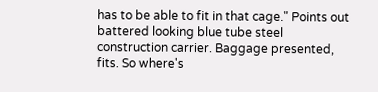has to be able to fit in that cage." Points out battered looking blue tube steel construction carrier. Baggage presented, fits. So where's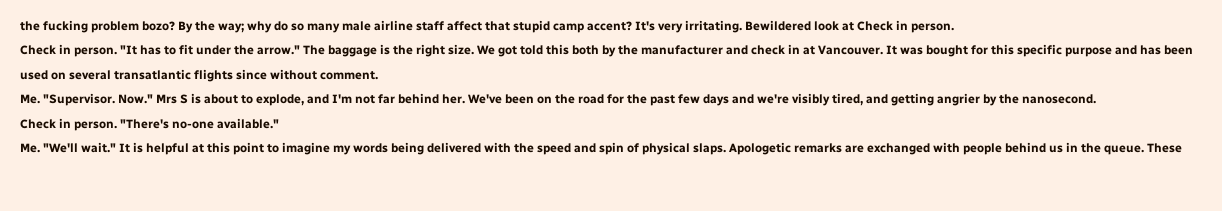the fucking problem bozo? By the way; why do so many male airline staff affect that stupid camp accent? It's very irritating. Bewildered look at Check in person.
Check in person. "It has to fit under the arrow." The baggage is the right size. We got told this both by the manufacturer and check in at Vancouver. It was bought for this specific purpose and has been used on several transatlantic flights since without comment.
Me. "Supervisor. Now." Mrs S is about to explode, and I'm not far behind her. We've been on the road for the past few days and we're visibly tired, and getting angrier by the nanosecond.
Check in person. "There's no-one available."
Me. "We'll wait." It is helpful at this point to imagine my words being delivered with the speed and spin of physical slaps. Apologetic remarks are exchanged with people behind us in the queue. These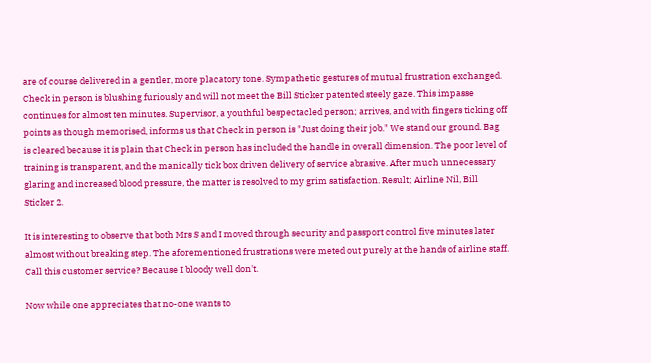are of course delivered in a gentler, more placatory tone. Sympathetic gestures of mutual frustration exchanged. Check in person is blushing furiously and will not meet the Bill Sticker patented steely gaze. This impasse continues for almost ten minutes. Supervisor, a youthful bespectacled person; arrives, and with fingers ticking off points as though memorised, informs us that Check in person is "Just doing their job." We stand our ground. Bag is cleared because it is plain that Check in person has included the handle in overall dimension. The poor level of training is transparent, and the manically tick box driven delivery of service abrasive. After much unnecessary glaring and increased blood pressure, the matter is resolved to my grim satisfaction. Result; Airline Nil, Bill Sticker 2.

It is interesting to observe that both Mrs S and I moved through security and passport control five minutes later almost without breaking step. The aforementioned frustrations were meted out purely at the hands of airline staff. Call this customer service? Because I bloody well don't.

Now while one appreciates that no-one wants to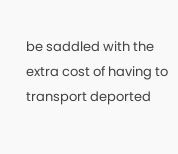be saddled with the extra cost of having to transport deported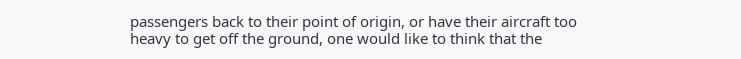passengers back to their point of origin, or have their aircraft too heavy to get off the ground, one would like to think that the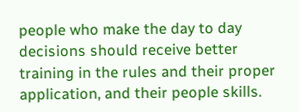people who make the day to day decisions should receive better training in the rules and their proper application, and their people skills.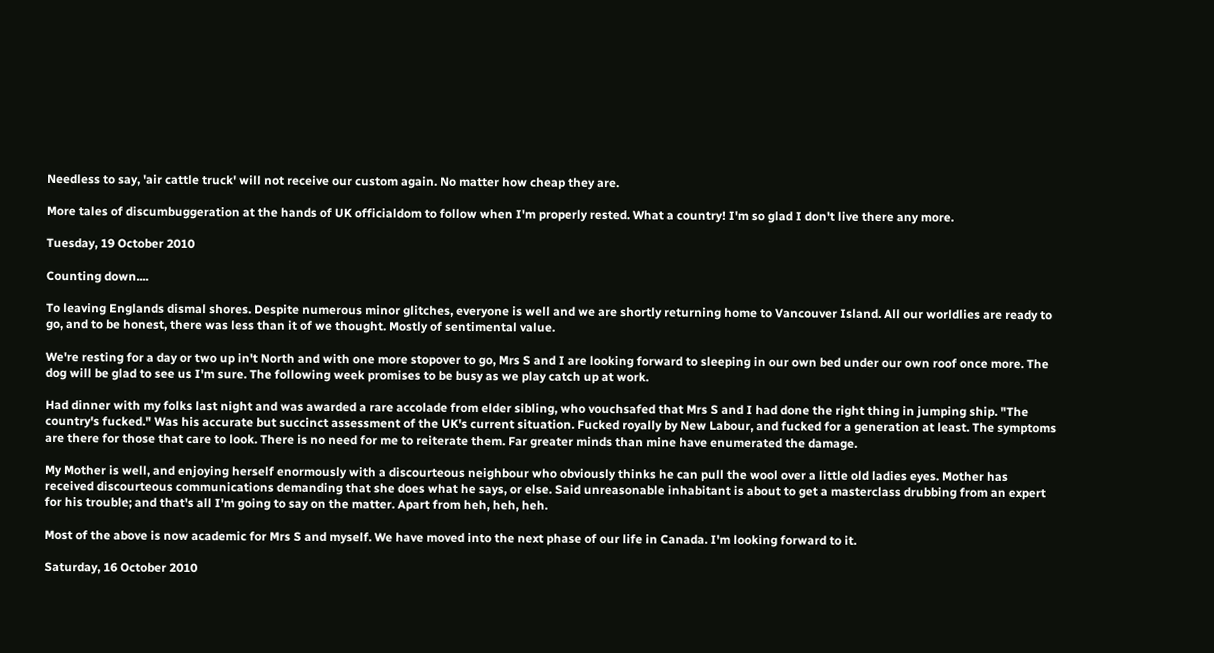Needless to say, 'air cattle truck' will not receive our custom again. No matter how cheap they are.

More tales of discumbuggeration at the hands of UK officialdom to follow when I'm properly rested. What a country! I'm so glad I don't live there any more.

Tuesday, 19 October 2010

Counting down....

To leaving Englands dismal shores. Despite numerous minor glitches, everyone is well and we are shortly returning home to Vancouver Island. All our worldlies are ready to go, and to be honest, there was less than it of we thought. Mostly of sentimental value.

We're resting for a day or two up in't North and with one more stopover to go, Mrs S and I are looking forward to sleeping in our own bed under our own roof once more. The dog will be glad to see us I'm sure. The following week promises to be busy as we play catch up at work.

Had dinner with my folks last night and was awarded a rare accolade from elder sibling, who vouchsafed that Mrs S and I had done the right thing in jumping ship. "The country's fucked." Was his accurate but succinct assessment of the UK's current situation. Fucked royally by New Labour, and fucked for a generation at least. The symptoms are there for those that care to look. There is no need for me to reiterate them. Far greater minds than mine have enumerated the damage.

My Mother is well, and enjoying herself enormously with a discourteous neighbour who obviously thinks he can pull the wool over a little old ladies eyes. Mother has received discourteous communications demanding that she does what he says, or else. Said unreasonable inhabitant is about to get a masterclass drubbing from an expert for his trouble; and that's all I'm going to say on the matter. Apart from heh, heh, heh.

Most of the above is now academic for Mrs S and myself. We have moved into the next phase of our life in Canada. I'm looking forward to it.

Saturday, 16 October 2010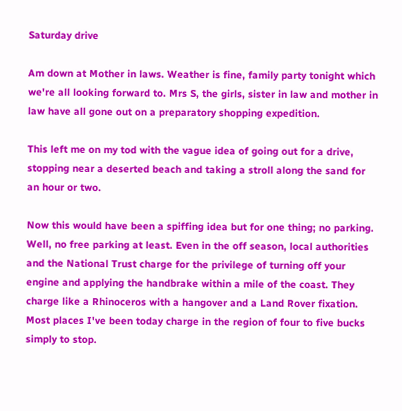Saturday drive

Am down at Mother in laws. Weather is fine, family party tonight which we're all looking forward to. Mrs S, the girls, sister in law and mother in law have all gone out on a preparatory shopping expedition.

This left me on my tod with the vague idea of going out for a drive, stopping near a deserted beach and taking a stroll along the sand for an hour or two.

Now this would have been a spiffing idea but for one thing; no parking. Well, no free parking at least. Even in the off season, local authorities and the National Trust charge for the privilege of turning off your engine and applying the handbrake within a mile of the coast. They charge like a Rhinoceros with a hangover and a Land Rover fixation. Most places I've been today charge in the region of four to five bucks simply to stop.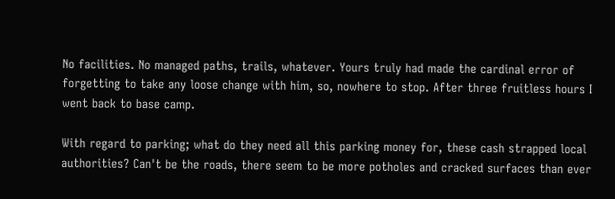No facilities. No managed paths, trails, whatever. Yours truly had made the cardinal error of forgetting to take any loose change with him, so, nowhere to stop. After three fruitless hours I went back to base camp.

With regard to parking; what do they need all this parking money for, these cash strapped local authorities? Can't be the roads, there seem to be more potholes and cracked surfaces than ever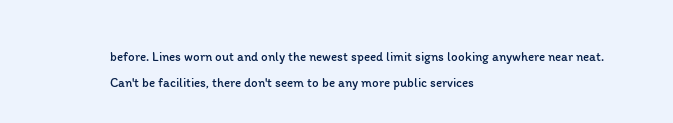before. Lines worn out and only the newest speed limit signs looking anywhere near neat. Can't be facilities, there don't seem to be any more public services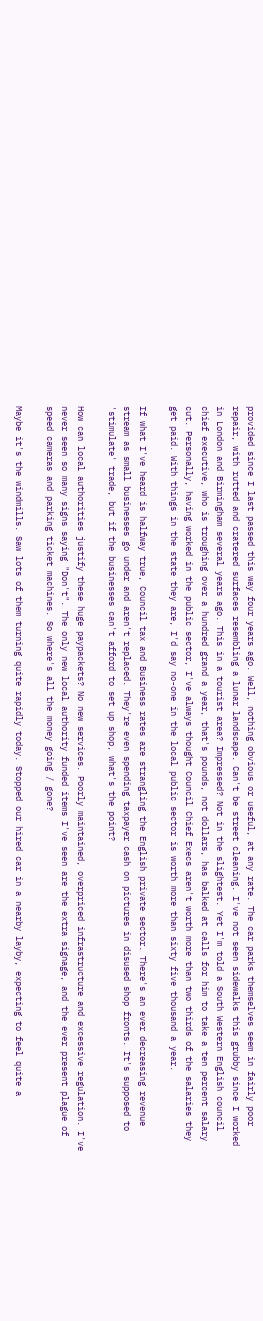provided since I last passed this way four years ago. Well, nothing obvious or useful, at any rate. The car parks themselves seem in fairly poor repair, with rutted and cratered surfaces resembling a lunar landscape. Can't be street cleaning. I've not seen sidewalks this grubby since I worked in London and Birmingham several years ago. This in a tourist area? Impressed? Not in the slightest. Yet I'm told a South Western English council chief executive, who is troughing over a hundred grand a year, that's pounds, not dollars, has balked at calls for him to take a ten percent salary cut. Personally, having worked in the public sector, I've always thought Council Chief Execs aren't worth more than two thirds of the salaries they get paid. With things in the state they are, I'd say no-one in the local public sector is worth more than sixty five thousand a year.

If what I've heard is halfway true, Council tax and Business rates are strangling the English private sector. There's an ever decreasing revenue stream as small businesses go under and aren't replaced. They're even spending taxpayer cash on pictures in disused shop fronts. It's supposed to 'stimulate' trade, but if the businesses can't afford to set up shop, what's the point?

How can local authorities justify these huge paypackets? No new services. Poorly maintained, overpriced infrastructure and excessive regulation. I've never seen so many signs saying "Don't". The only new local authority funded items I've seen are the extra signage, and the ever present plague of speed cameras and parking ticket machines. So where's all the money going / gone?

Maybe it's the windmills. Saw lots of them turning quite rapidly today. Stopped our hired car in a nearby layby, expecting to feel quite a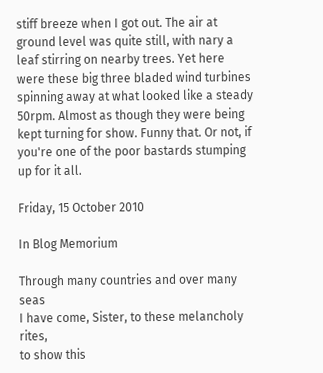stiff breeze when I got out. The air at ground level was quite still, with nary a leaf stirring on nearby trees. Yet here were these big three bladed wind turbines spinning away at what looked like a steady 50rpm. Almost as though they were being kept turning for show. Funny that. Or not, if you're one of the poor bastards stumping up for it all.

Friday, 15 October 2010

In Blog Memorium

Through many countries and over many seas
I have come, Sister, to these melancholy rites,
to show this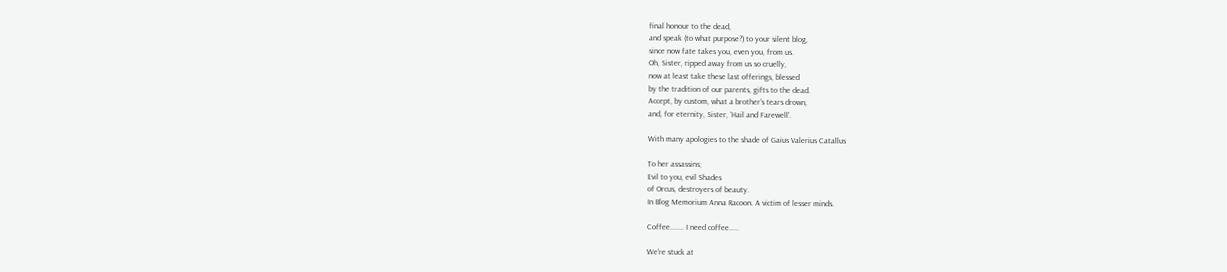final honour to the dead,
and speak (to what purpose?) to your silent blog,
since now fate takes you, even you, from us.
Oh, Sister, ripped away from us so cruelly,
now at least take these last offerings, blessed
by the tradition of our parents, gifts to the dead.
Accept, by custom, what a brother’s tears drown,
and, for eternity, Sister, ‘Hail and Farewell’.

With many apologies to the shade of Gaius Valerius Catallus

To her assassins;
Evil to you, evil Shades
of Orcus, destroyers of beauty.
In Blog Memorium Anna Racoon. A victim of lesser minds.

Coffee....... I need coffee.....

We're stuck at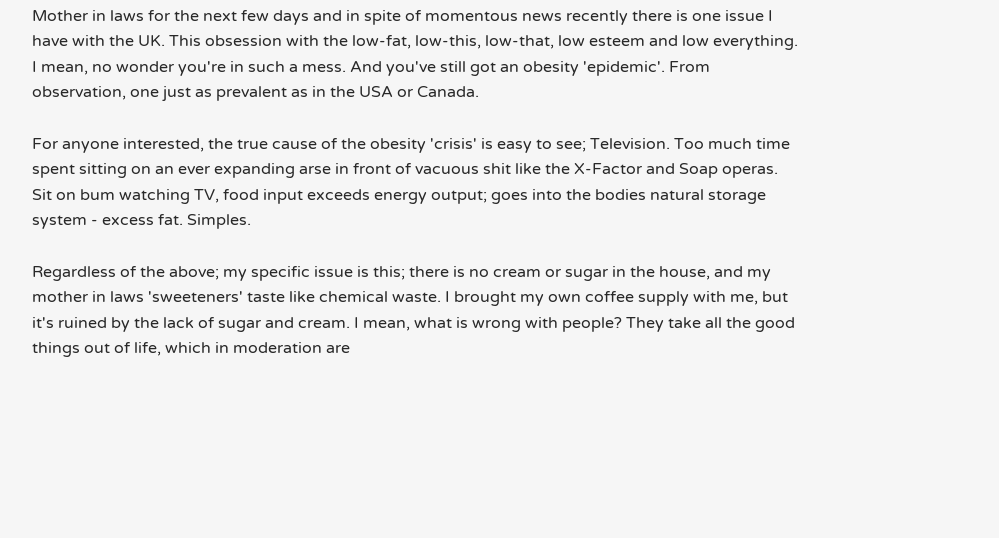Mother in laws for the next few days and in spite of momentous news recently there is one issue I have with the UK. This obsession with the low-fat, low-this, low-that, low esteem and low everything. I mean, no wonder you're in such a mess. And you've still got an obesity 'epidemic'. From observation, one just as prevalent as in the USA or Canada.

For anyone interested, the true cause of the obesity 'crisis' is easy to see; Television. Too much time spent sitting on an ever expanding arse in front of vacuous shit like the X-Factor and Soap operas. Sit on bum watching TV, food input exceeds energy output; goes into the bodies natural storage system - excess fat. Simples.

Regardless of the above; my specific issue is this; there is no cream or sugar in the house, and my mother in laws 'sweeteners' taste like chemical waste. I brought my own coffee supply with me, but it's ruined by the lack of sugar and cream. I mean, what is wrong with people? They take all the good things out of life, which in moderation are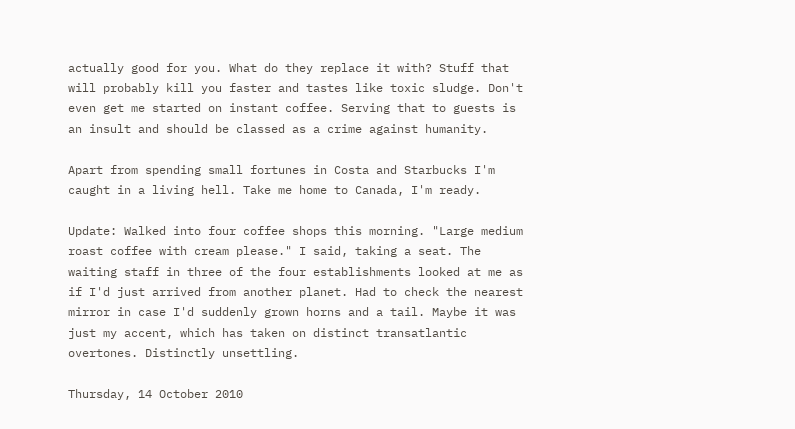actually good for you. What do they replace it with? Stuff that will probably kill you faster and tastes like toxic sludge. Don't even get me started on instant coffee. Serving that to guests is an insult and should be classed as a crime against humanity.

Apart from spending small fortunes in Costa and Starbucks I'm caught in a living hell. Take me home to Canada, I'm ready.

Update: Walked into four coffee shops this morning. "Large medium roast coffee with cream please." I said, taking a seat. The waiting staff in three of the four establishments looked at me as if I'd just arrived from another planet. Had to check the nearest mirror in case I'd suddenly grown horns and a tail. Maybe it was just my accent, which has taken on distinct transatlantic overtones. Distinctly unsettling.

Thursday, 14 October 2010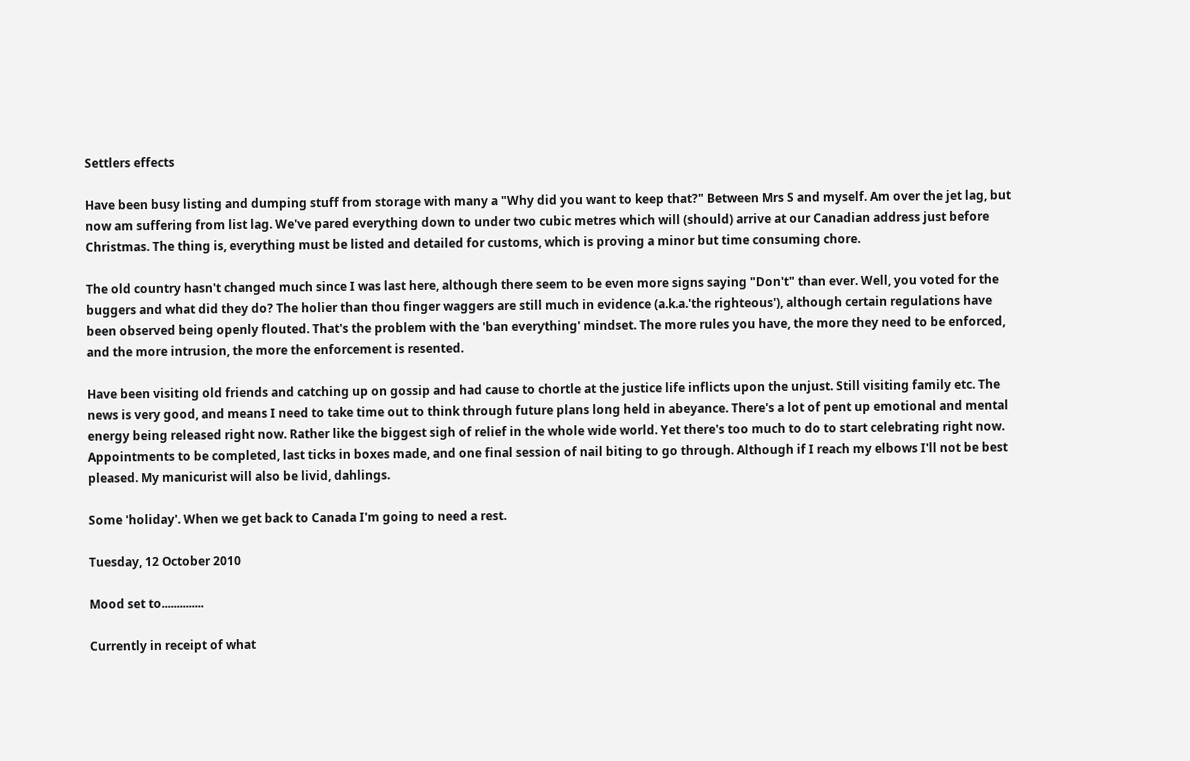Settlers effects

Have been busy listing and dumping stuff from storage with many a "Why did you want to keep that?" Between Mrs S and myself. Am over the jet lag, but now am suffering from list lag. We've pared everything down to under two cubic metres which will (should) arrive at our Canadian address just before Christmas. The thing is, everything must be listed and detailed for customs, which is proving a minor but time consuming chore.

The old country hasn't changed much since I was last here, although there seem to be even more signs saying "Don't" than ever. Well, you voted for the buggers and what did they do? The holier than thou finger waggers are still much in evidence (a.k.a.'the righteous'), although certain regulations have been observed being openly flouted. That's the problem with the 'ban everything' mindset. The more rules you have, the more they need to be enforced, and the more intrusion, the more the enforcement is resented.

Have been visiting old friends and catching up on gossip and had cause to chortle at the justice life inflicts upon the unjust. Still visiting family etc. The news is very good, and means I need to take time out to think through future plans long held in abeyance. There's a lot of pent up emotional and mental energy being released right now. Rather like the biggest sigh of relief in the whole wide world. Yet there's too much to do to start celebrating right now. Appointments to be completed, last ticks in boxes made, and one final session of nail biting to go through. Although if I reach my elbows I'll not be best pleased. My manicurist will also be livid, dahlings.

Some 'holiday'. When we get back to Canada I'm going to need a rest.

Tuesday, 12 October 2010

Mood set to..............

Currently in receipt of what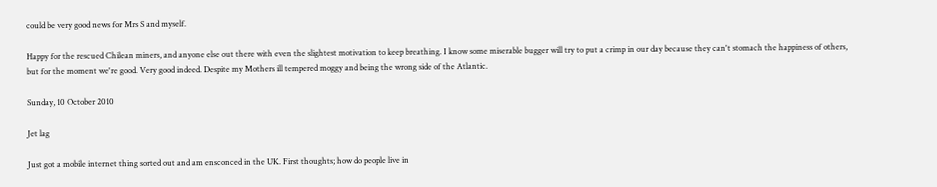could be very good news for Mrs S and myself.

Happy for the rescued Chilean miners, and anyone else out there with even the slightest motivation to keep breathing. I know some miserable bugger will try to put a crimp in our day because they can't stomach the happiness of others, but for the moment we're good. Very good indeed. Despite my Mothers ill tempered moggy and being the wrong side of the Atlantic.

Sunday, 10 October 2010

Jet lag

Just got a mobile internet thing sorted out and am ensconced in the UK. First thoughts; how do people live in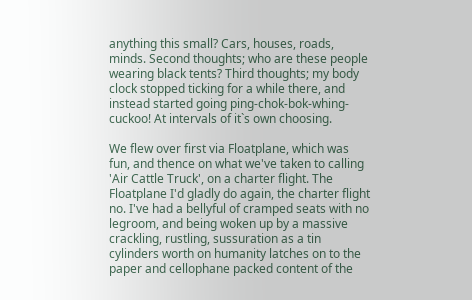anything this small? Cars, houses, roads, minds. Second thoughts; who are these people wearing black tents? Third thoughts; my body clock stopped ticking for a while there, and instead started going ping-chok-bok-whing-cuckoo! At intervals of it`s own choosing.

We flew over first via Floatplane, which was fun, and thence on what we've taken to calling 'Air Cattle Truck', on a charter flight. The Floatplane I'd gladly do again, the charter flight no. I've had a bellyful of cramped seats with no legroom, and being woken up by a massive crackling, rustling, sussuration as a tin cylinders worth on humanity latches on to the paper and cellophane packed content of the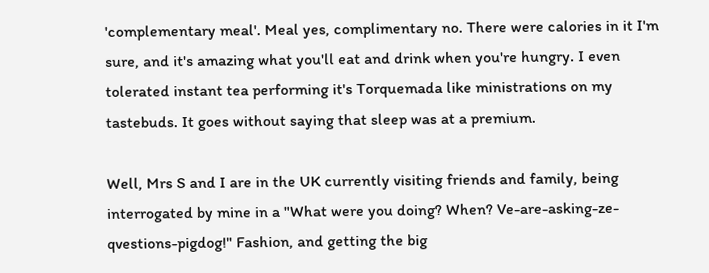'complementary meal'. Meal yes, complimentary no. There were calories in it I'm sure, and it's amazing what you'll eat and drink when you're hungry. I even tolerated instant tea performing it's Torquemada like ministrations on my tastebuds. It goes without saying that sleep was at a premium.

Well, Mrs S and I are in the UK currently visiting friends and family, being interrogated by mine in a "What were you doing? When? Ve-are-asking-ze-qvestions-pigdog!" Fashion, and getting the big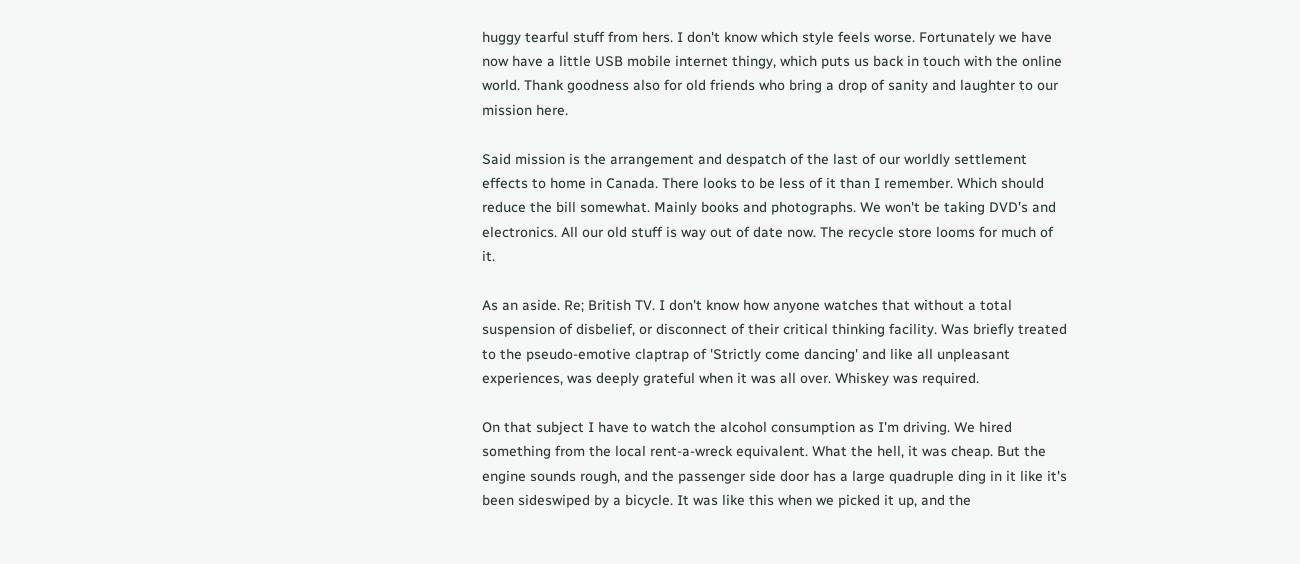huggy tearful stuff from hers. I don't know which style feels worse. Fortunately we have now have a little USB mobile internet thingy, which puts us back in touch with the online world. Thank goodness also for old friends who bring a drop of sanity and laughter to our mission here.

Said mission is the arrangement and despatch of the last of our worldly settlement effects to home in Canada. There looks to be less of it than I remember. Which should reduce the bill somewhat. Mainly books and photographs. We won't be taking DVD's and electronics. All our old stuff is way out of date now. The recycle store looms for much of it.

As an aside. Re; British TV. I don't know how anyone watches that without a total suspension of disbelief, or disconnect of their critical thinking facility. Was briefly treated to the pseudo-emotive claptrap of 'Strictly come dancing' and like all unpleasant experiences, was deeply grateful when it was all over. Whiskey was required.

On that subject I have to watch the alcohol consumption as I'm driving. We hired something from the local rent-a-wreck equivalent. What the hell, it was cheap. But the engine sounds rough, and the passenger side door has a large quadruple ding in it like it's been sideswiped by a bicycle. It was like this when we picked it up, and the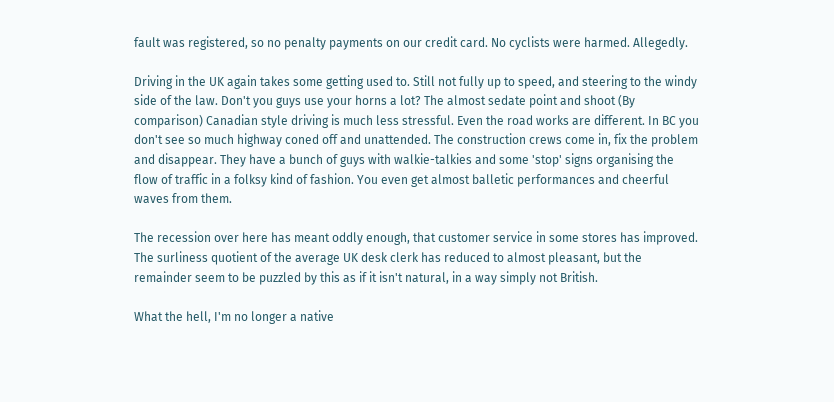fault was registered, so no penalty payments on our credit card. No cyclists were harmed. Allegedly.

Driving in the UK again takes some getting used to. Still not fully up to speed, and steering to the windy side of the law. Don't you guys use your horns a lot? The almost sedate point and shoot (By comparison) Canadian style driving is much less stressful. Even the road works are different. In BC you don't see so much highway coned off and unattended. The construction crews come in, fix the problem and disappear. They have a bunch of guys with walkie-talkies and some 'stop' signs organising the flow of traffic in a folksy kind of fashion. You even get almost balletic performances and cheerful waves from them.

The recession over here has meant oddly enough, that customer service in some stores has improved. The surliness quotient of the average UK desk clerk has reduced to almost pleasant, but the remainder seem to be puzzled by this as if it isn't natural, in a way simply not British.

What the hell, I'm no longer a native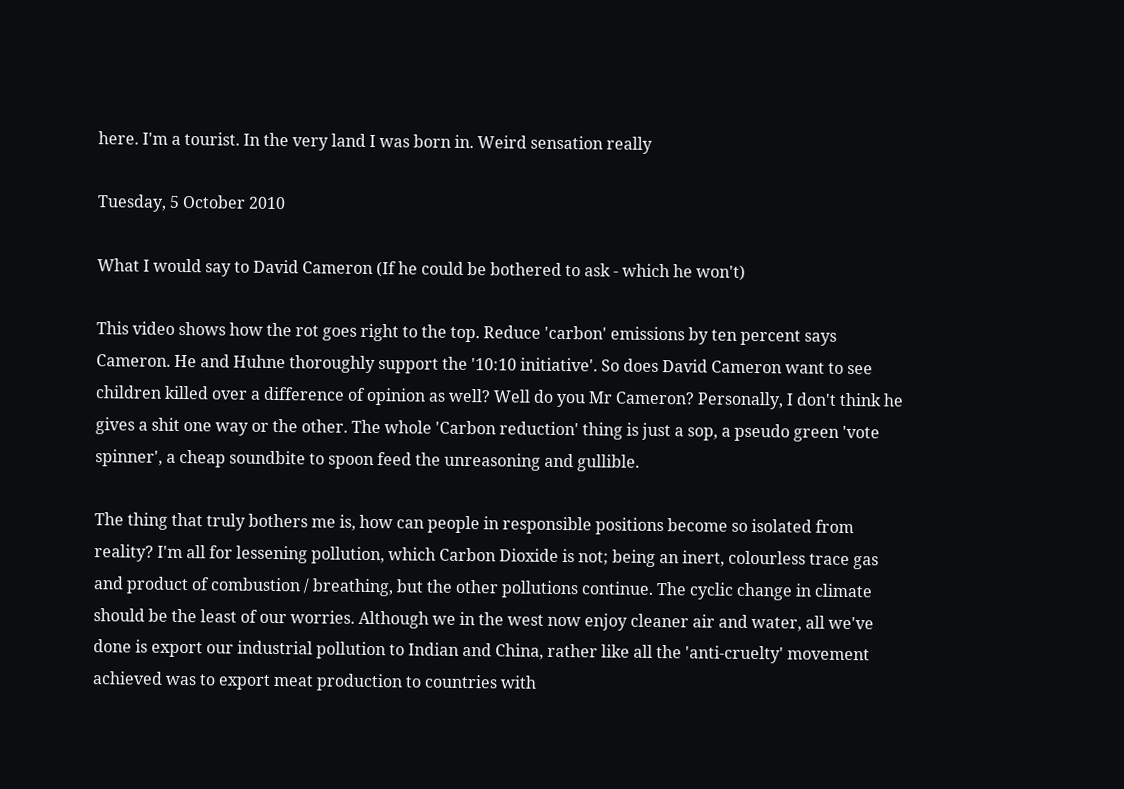here. I'm a tourist. In the very land I was born in. Weird sensation really

Tuesday, 5 October 2010

What I would say to David Cameron (If he could be bothered to ask - which he won't)

This video shows how the rot goes right to the top. Reduce 'carbon' emissions by ten percent says Cameron. He and Huhne thoroughly support the '10:10 initiative'. So does David Cameron want to see children killed over a difference of opinion as well? Well do you Mr Cameron? Personally, I don't think he gives a shit one way or the other. The whole 'Carbon reduction' thing is just a sop, a pseudo green 'vote spinner', a cheap soundbite to spoon feed the unreasoning and gullible.

The thing that truly bothers me is, how can people in responsible positions become so isolated from reality? I'm all for lessening pollution, which Carbon Dioxide is not; being an inert, colourless trace gas and product of combustion / breathing, but the other pollutions continue. The cyclic change in climate should be the least of our worries. Although we in the west now enjoy cleaner air and water, all we've done is export our industrial pollution to Indian and China, rather like all the 'anti-cruelty' movement achieved was to export meat production to countries with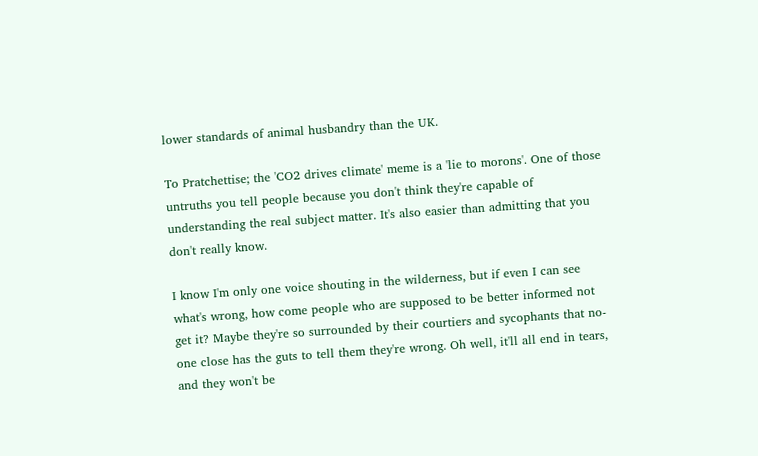lower standards of animal husbandry than the UK.

To Pratchettise; the 'CO2 drives climate' meme is a 'lie to morons'. One of those untruths you tell people because you don't think they're capable of understanding the real subject matter. It's also easier than admitting that you don't really know.

I know I'm only one voice shouting in the wilderness, but if even I can see what's wrong, how come people who are supposed to be better informed not get it? Maybe they're so surrounded by their courtiers and sycophants that no-one close has the guts to tell them they're wrong. Oh well, it'll all end in tears, and they won't be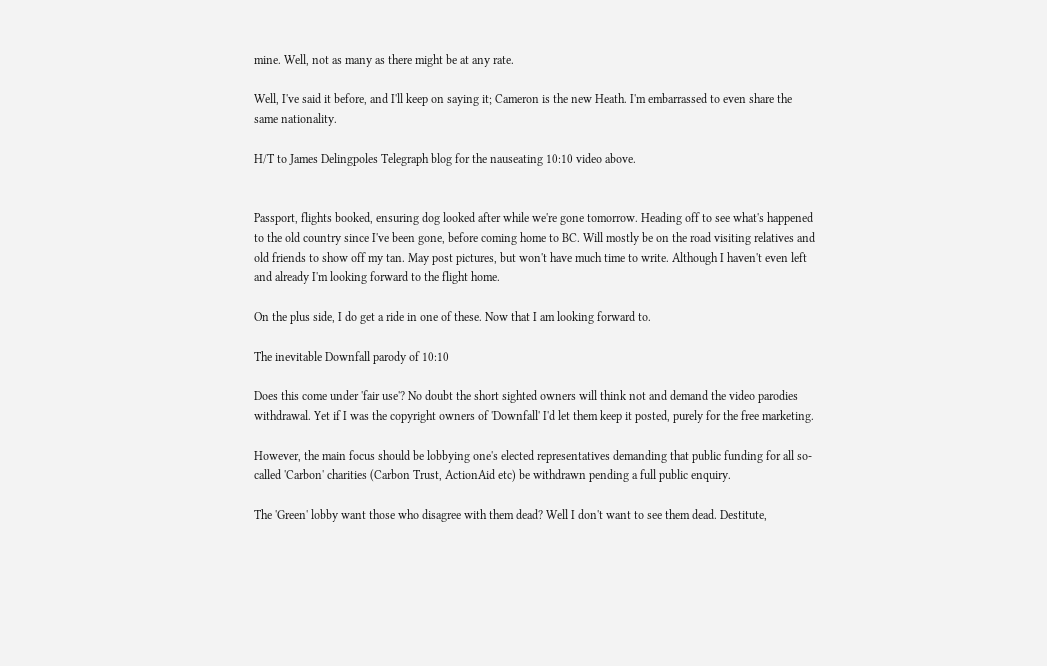mine. Well, not as many as there might be at any rate.

Well, I've said it before, and I'll keep on saying it; Cameron is the new Heath. I'm embarrassed to even share the same nationality.

H/T to James Delingpoles Telegraph blog for the nauseating 10:10 video above.


Passport, flights booked, ensuring dog looked after while we're gone tomorrow. Heading off to see what's happened to the old country since I've been gone, before coming home to BC. Will mostly be on the road visiting relatives and old friends to show off my tan. May post pictures, but won't have much time to write. Although I haven't even left and already I'm looking forward to the flight home.

On the plus side, I do get a ride in one of these. Now that I am looking forward to.

The inevitable Downfall parody of 10:10

Does this come under 'fair use'? No doubt the short sighted owners will think not and demand the video parodies withdrawal. Yet if I was the copyright owners of 'Downfall' I'd let them keep it posted, purely for the free marketing.

However, the main focus should be lobbying one's elected representatives demanding that public funding for all so-called 'Carbon' charities (Carbon Trust, ActionAid etc) be withdrawn pending a full public enquiry.

The 'Green' lobby want those who disagree with them dead? Well I don't want to see them dead. Destitute,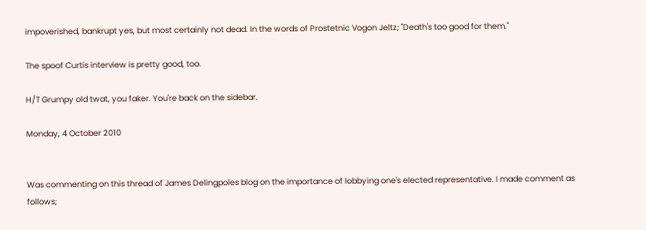impoverished, bankrupt yes, but most certainly not dead. In the words of Prostetnic Vogon Jeltz; "Death's too good for them."

The spoof Curtis interview is pretty good, too.

H/T Grumpy old twat, you faker. You're back on the sidebar.

Monday, 4 October 2010


Was commenting on this thread of James Delingpoles blog on the importance of lobbying one's elected representative. I made comment as follows;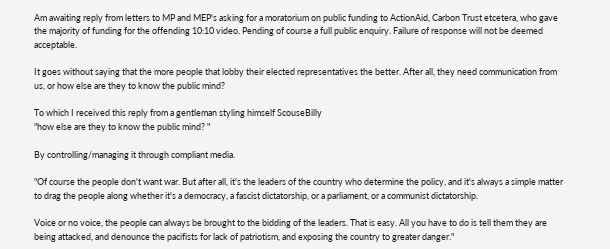Am awaiting reply from letters to MP and MEP's asking for a moratorium on public funding to ActionAid, Carbon Trust etcetera, who gave the majority of funding for the offending 10:10 video. Pending of course a full public enquiry. Failure of response will not be deemed acceptable.

It goes without saying that the more people that lobby their elected representatives the better. After all, they need communication from us, or how else are they to know the public mind?

To which I received this reply from a gentleman styling himself ScouseBilly
"how else are they to know the public mind? "

By controlling/managing it through compliant media.

"Of course the people don't want war. But after all, it's the leaders of the country who determine the policy, and it's always a simple matter to drag the people along whether it's a democracy, a fascist dictatorship, or a parliament, or a communist dictatorship.

Voice or no voice, the people can always be brought to the bidding of the leaders. That is easy. All you have to do is tell them they are being attacked, and denounce the pacifists for lack of patriotism, and exposing the country to greater danger."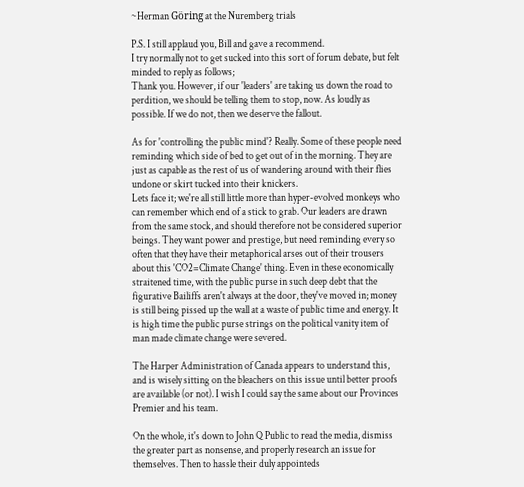~Herman Göring at the Nuremberg trials

P.S. I still applaud you, Bill and gave a recommend.
I try normally not to get sucked into this sort of forum debate, but felt minded to reply as follows;
Thank you. However, if our 'leaders' are taking us down the road to perdition, we should be telling them to stop, now. As loudly as possible. If we do not, then we deserve the fallout.

As for 'controlling the public mind'? Really. Some of these people need reminding which side of bed to get out of in the morning. They are just as capable as the rest of us of wandering around with their flies undone or skirt tucked into their knickers.
Lets face it; we're all still little more than hyper-evolved monkeys who can remember which end of a stick to grab. Our leaders are drawn from the same stock, and should therefore not be considered superior beings. They want power and prestige, but need reminding every so often that they have their metaphorical arses out of their trousers about this 'CO2=Climate Change' thing. Even in these economically straitened time, with the public purse in such deep debt that the figurative Bailiffs aren't always at the door, they've moved in; money is still being pissed up the wall at a waste of public time and energy. It is high time the public purse strings on the political vanity item of man made climate change were severed.

The Harper Administration of Canada appears to understand this, and is wisely sitting on the bleachers on this issue until better proofs are available (or not). I wish I could say the same about our Provinces Premier and his team.

On the whole, it's down to John Q Public to read the media, dismiss the greater part as nonsense, and properly research an issue for themselves. Then to hassle their duly appointeds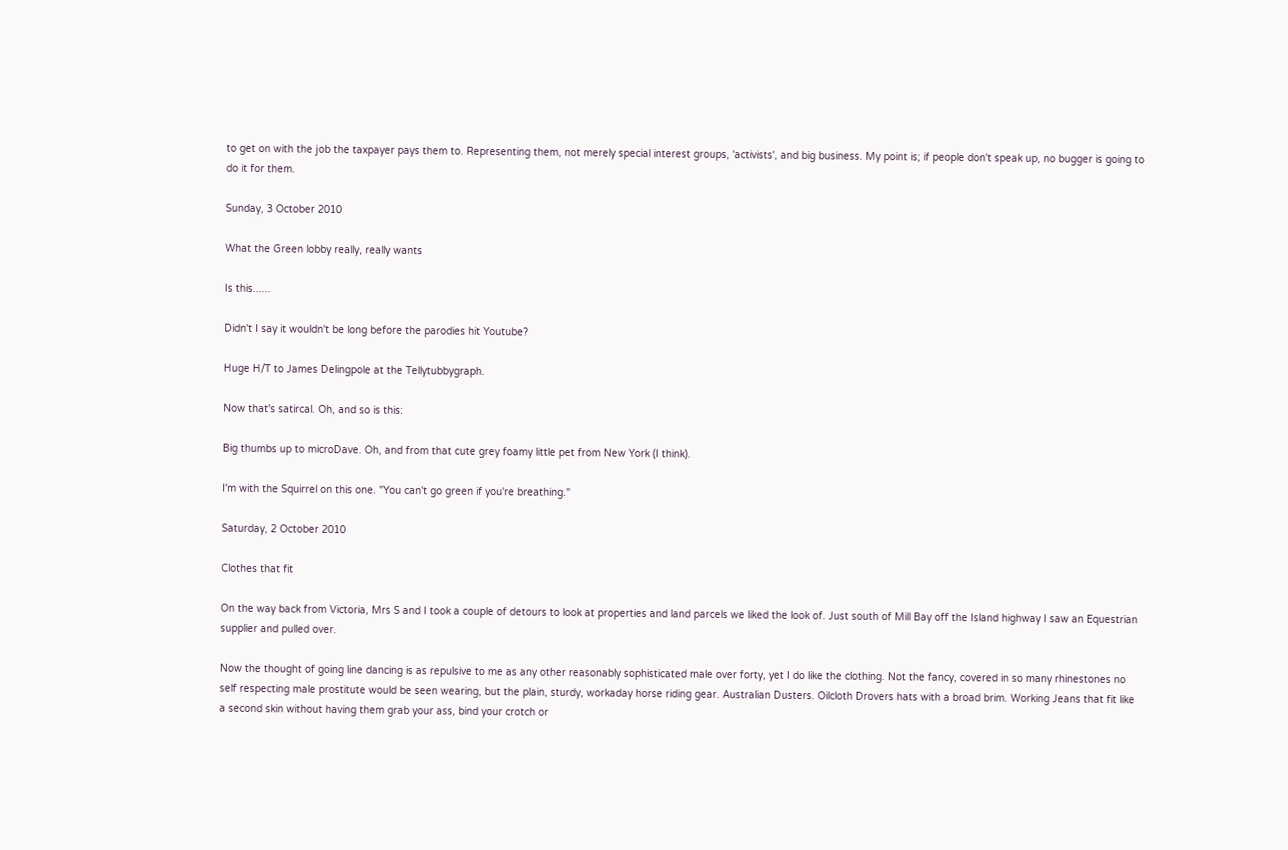to get on with the job the taxpayer pays them to. Representing them, not merely special interest groups, 'activists', and big business. My point is; if people don't speak up, no bugger is going to do it for them.

Sunday, 3 October 2010

What the Green lobby really, really wants

Is this......

Didn't I say it wouldn't be long before the parodies hit Youtube?

Huge H/T to James Delingpole at the Tellytubbygraph.

Now that's satircal. Oh, and so is this:

Big thumbs up to microDave. Oh, and from that cute grey foamy little pet from New York (I think).

I'm with the Squirrel on this one. "You can't go green if you're breathing."

Saturday, 2 October 2010

Clothes that fit

On the way back from Victoria, Mrs S and I took a couple of detours to look at properties and land parcels we liked the look of. Just south of Mill Bay off the Island highway I saw an Equestrian supplier and pulled over.

Now the thought of going line dancing is as repulsive to me as any other reasonably sophisticated male over forty, yet I do like the clothing. Not the fancy, covered in so many rhinestones no self respecting male prostitute would be seen wearing, but the plain, sturdy, workaday horse riding gear. Australian Dusters. Oilcloth Drovers hats with a broad brim. Working Jeans that fit like a second skin without having them grab your ass, bind your crotch or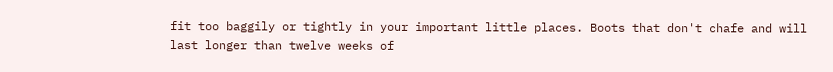fit too baggily or tightly in your important little places. Boots that don't chafe and will last longer than twelve weeks of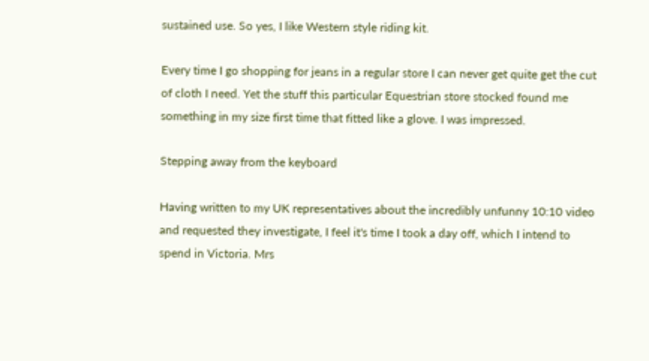sustained use. So yes, I like Western style riding kit.

Every time I go shopping for jeans in a regular store I can never get quite get the cut of cloth I need. Yet the stuff this particular Equestrian store stocked found me something in my size first time that fitted like a glove. I was impressed.

Stepping away from the keyboard

Having written to my UK representatives about the incredibly unfunny 10:10 video and requested they investigate, I feel it's time I took a day off, which I intend to spend in Victoria. Mrs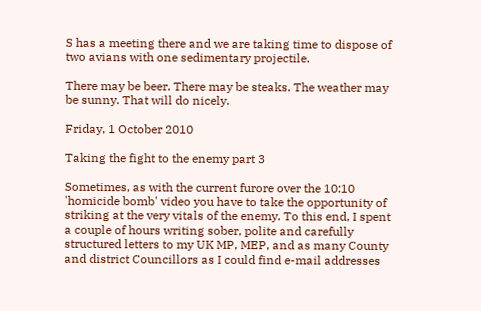S has a meeting there and we are taking time to dispose of two avians with one sedimentary projectile.

There may be beer. There may be steaks. The weather may be sunny. That will do nicely.

Friday, 1 October 2010

Taking the fight to the enemy part 3

Sometimes, as with the current furore over the 10:10 'homicide bomb' video you have to take the opportunity of striking at the very vitals of the enemy. To this end, I spent a couple of hours writing sober, polite and carefully structured letters to my UK MP, MEP, and as many County and district Councillors as I could find e-mail addresses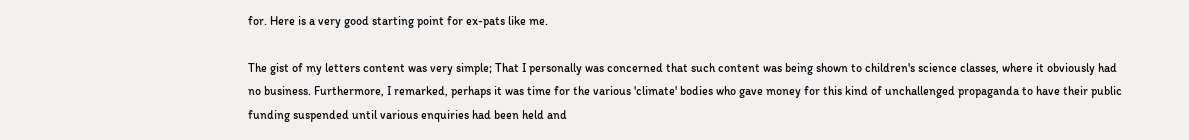for. Here is a very good starting point for ex-pats like me.

The gist of my letters content was very simple; That I personally was concerned that such content was being shown to children's science classes, where it obviously had no business. Furthermore, I remarked, perhaps it was time for the various 'climate' bodies who gave money for this kind of unchallenged propaganda to have their public funding suspended until various enquiries had been held and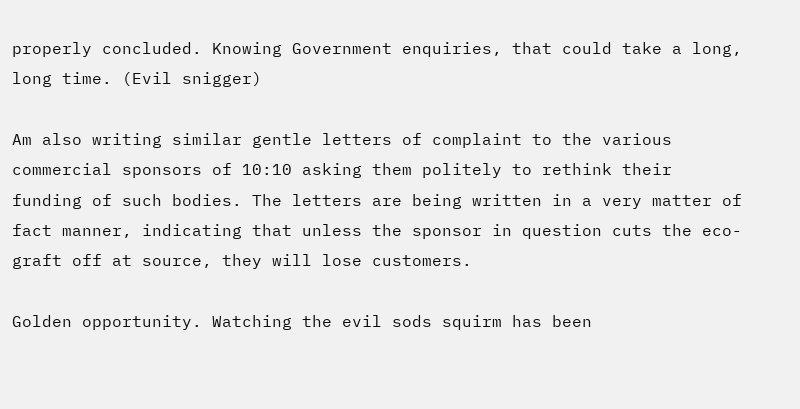properly concluded. Knowing Government enquiries, that could take a long, long time. (Evil snigger)

Am also writing similar gentle letters of complaint to the various commercial sponsors of 10:10 asking them politely to rethink their funding of such bodies. The letters are being written in a very matter of fact manner, indicating that unless the sponsor in question cuts the eco-graft off at source, they will lose customers.

Golden opportunity. Watching the evil sods squirm has been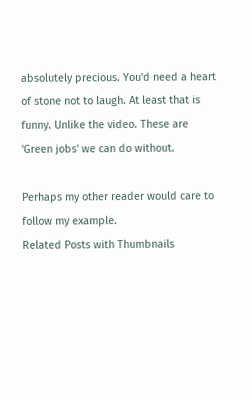absolutely precious. You'd need a heart of stone not to laugh. At least that is funny. Unlike the video. These are 'Green jobs' we can do without.

Perhaps my other reader would care to follow my example.
Related Posts with Thumbnails